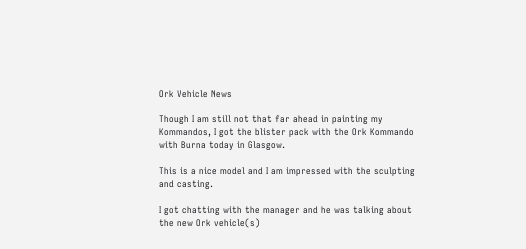Ork Vehicle News

Though I am still not that far ahead in painting my Kommandos, I got the blister pack with the Ork Kommando with Burna today in Glasgow.

This is a nice model and I am impressed with the sculpting and casting.

I got chatting with the manager and he was talking about the new Ork vehicle(s)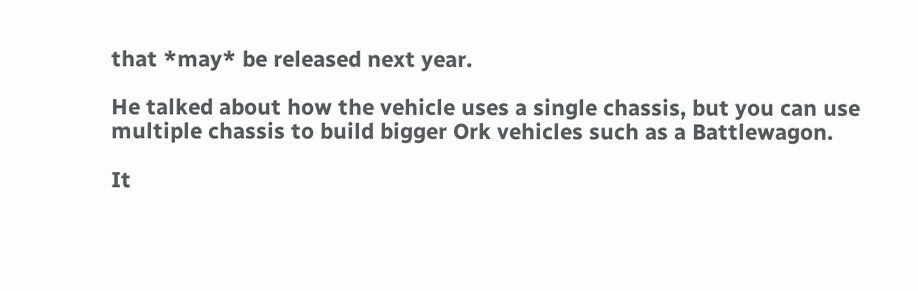that *may* be released next year.

He talked about how the vehicle uses a single chassis, but you can use multiple chassis to build bigger Ork vehicles such as a Battlewagon.

It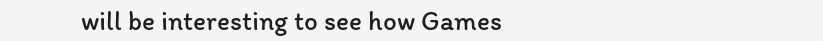will be interesting to see how Games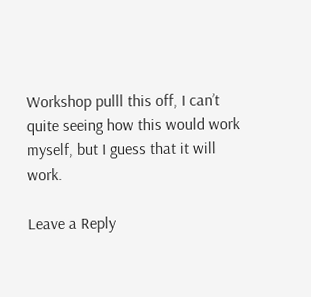Workshop pulll this off, I can’t quite seeing how this would work myself, but I guess that it will work.

Leave a Reply